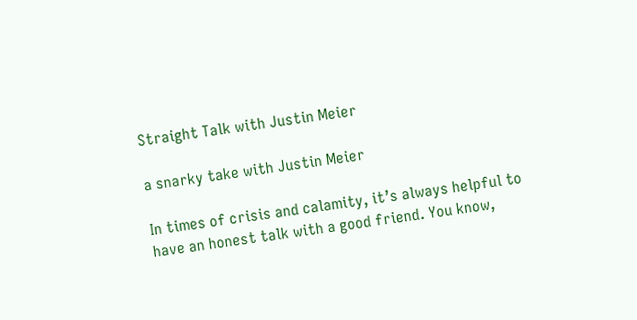Straight Talk with Justin Meier

a snarky take with Justin Meier

In times of crisis and calamity, it’s always helpful to have an honest talk with a good friend. You know,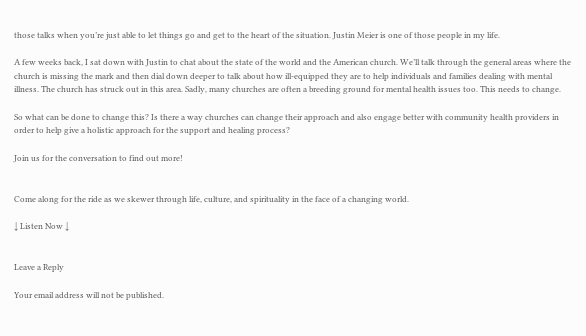those talks when you’re just able to let things go and get to the heart of the situation. Justin Meier is one of those people in my life.

A few weeks back, I sat down with Justin to chat about the state of the world and the American church. We’ll talk through the general areas where the church is missing the mark and then dial down deeper to talk about how ill-equipped they are to help individuals and families dealing with mental illness. The church has struck out in this area. Sadly, many churches are often a breeding ground for mental health issues too. This needs to change.

So what can be done to change this? Is there a way churches can change their approach and also engage better with community health providers in order to help give a holistic approach for the support and healing process?

Join us for the conversation to find out more!


Come along for the ride as we skewer through life, culture, and spirituality in the face of a changing world.

↓ Listen Now ↓


Leave a Reply

Your email address will not be published.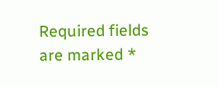Required fields are marked *